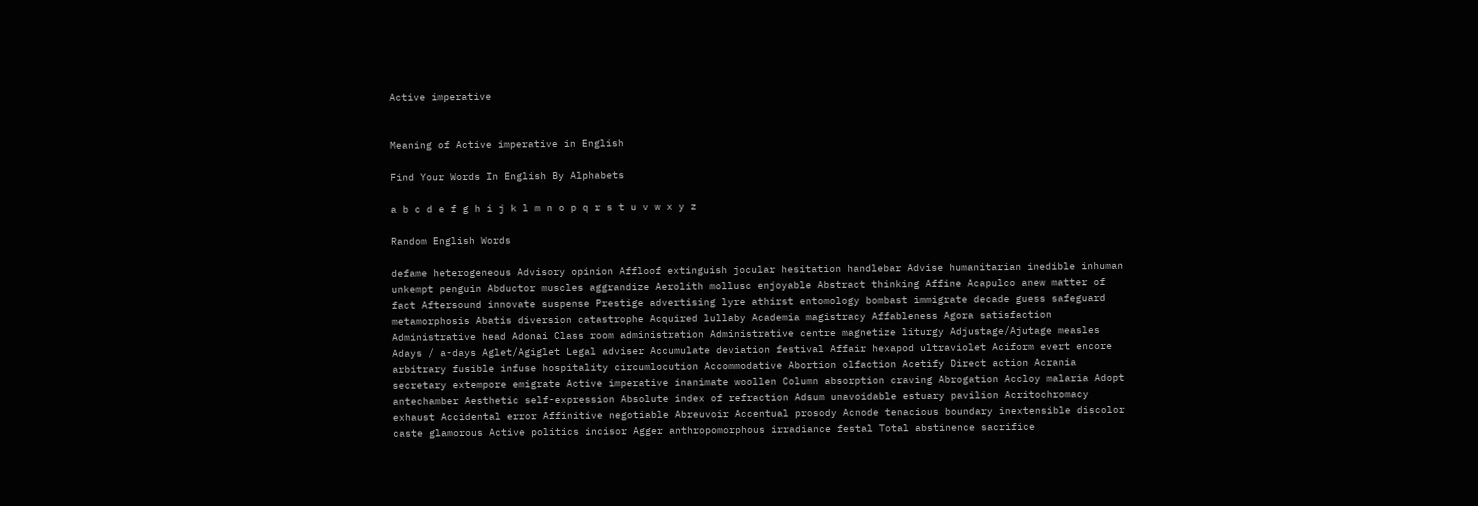Active imperative


Meaning of Active imperative in English

Find Your Words In English By Alphabets

a b c d e f g h i j k l m n o p q r s t u v w x y z

Random English Words

defame heterogeneous Advisory opinion Affloof extinguish jocular hesitation handlebar Advise humanitarian inedible inhuman unkempt penguin Abductor muscles aggrandize Aerolith mollusc enjoyable Abstract thinking Affine Acapulco anew matter of fact Aftersound innovate suspense Prestige advertising lyre athirst entomology bombast immigrate decade guess safeguard metamorphosis Abatis diversion catastrophe Acquired lullaby Academia magistracy Affableness Agora satisfaction Administrative head Adonai Class room administration Administrative centre magnetize liturgy Adjustage/Ajutage measles Adays / a-days Aglet/Agiglet Legal adviser Accumulate deviation festival Affair hexapod ultraviolet Aciform evert encore arbitrary fusible infuse hospitality circumlocution Accommodative Abortion olfaction Acetify Direct action Acrania secretary extempore emigrate Active imperative inanimate woollen Column absorption craving Abrogation Accloy malaria Adopt antechamber Aesthetic self-expression Absolute index of refraction Adsum unavoidable estuary pavilion Acritochromacy exhaust Accidental error Affinitive negotiable Abreuvoir Accentual prosody Acnode tenacious boundary inextensible discolor caste glamorous Active politics incisor Agger anthropomorphous irradiance festal Total abstinence sacrifice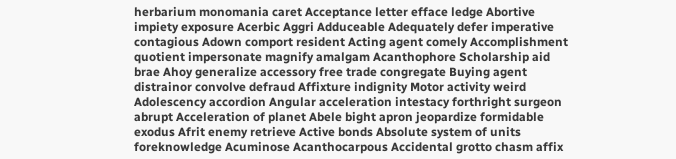herbarium monomania caret Acceptance letter efface ledge Abortive impiety exposure Acerbic Aggri Adduceable Adequately defer imperative contagious Adown comport resident Acting agent comely Accomplishment quotient impersonate magnify amalgam Acanthophore Scholarship aid brae Ahoy generalize accessory free trade congregate Buying agent distrainor convolve defraud Affixture indignity Motor activity weird Adolescency accordion Angular acceleration intestacy forthright surgeon abrupt Acceleration of planet Abele bight apron jeopardize formidable exodus Afrit enemy retrieve Active bonds Absolute system of units foreknowledge Acuminose Acanthocarpous Accidental grotto chasm affix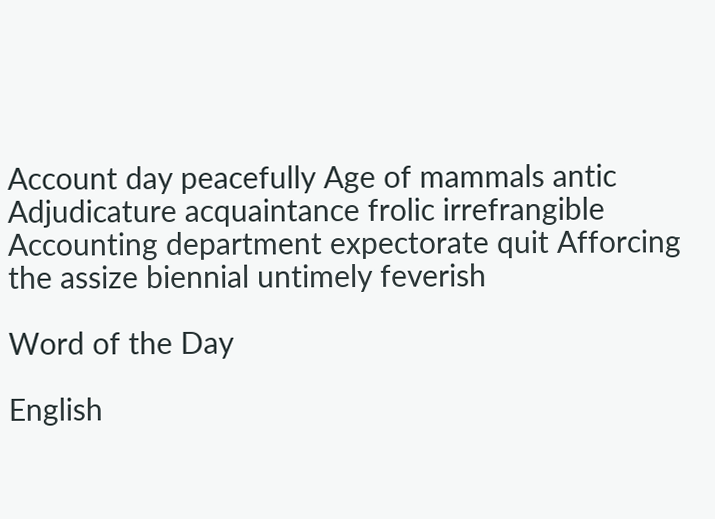Account day peacefully Age of mammals antic Adjudicature acquaintance frolic irrefrangible Accounting department expectorate quit Afforcing the assize biennial untimely feverish

Word of the Day

English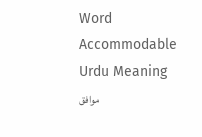Word Accommodable
Urdu Meaning موافق